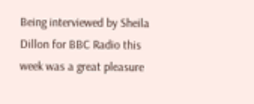Being interviewed by Sheila Dillon for BBC Radio this week was a great pleasure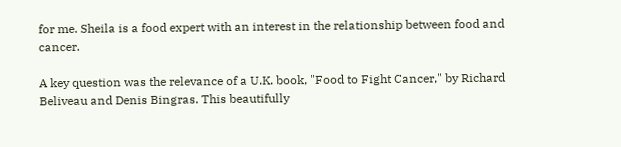for me. Sheila is a food expert with an interest in the relationship between food and cancer.

A key question was the relevance of a U.K. book, "Food to Fight Cancer," by Richard Beliveau and Denis Bingras. This beautifully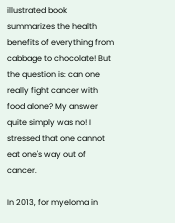illustrated book summarizes the health benefits of everything from cabbage to chocolate! But the question is: can one really fight cancer with food alone? My answer quite simply was no! I stressed that one cannot eat one's way out of cancer.

In 2013, for myeloma in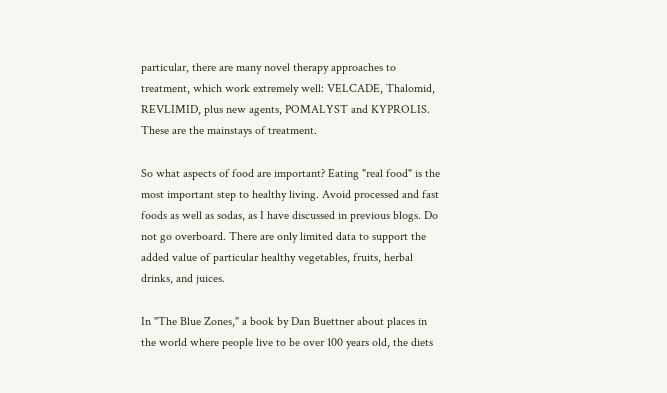particular, there are many novel therapy approaches to treatment, which work extremely well: VELCADE, Thalomid, REVLIMID, plus new agents, POMALYST and KYPROLIS. These are the mainstays of treatment.

So what aspects of food are important? Eating "real food" is the most important step to healthy living. Avoid processed and fast foods as well as sodas, as I have discussed in previous blogs. Do not go overboard. There are only limited data to support the added value of particular healthy vegetables, fruits, herbal drinks, and juices.

In "The Blue Zones," a book by Dan Buettner about places in the world where people live to be over 100 years old, the diets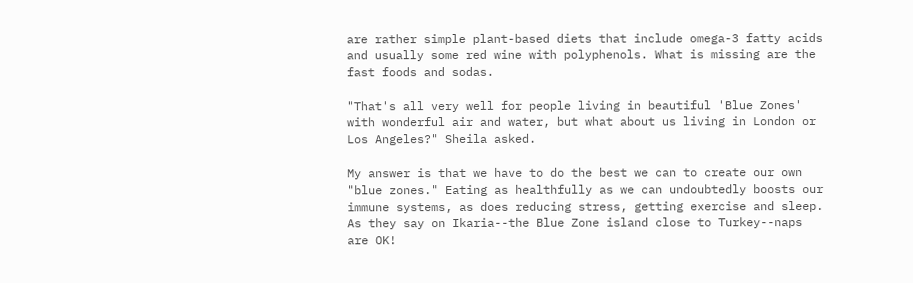are rather simple plant-based diets that include omega-3 fatty acids and usually some red wine with polyphenols. What is missing are the fast foods and sodas.

"That's all very well for people living in beautiful 'Blue Zones' with wonderful air and water, but what about us living in London or Los Angeles?" Sheila asked.

My answer is that we have to do the best we can to create our own "blue zones." Eating as healthfully as we can undoubtedly boosts our immune systems, as does reducing stress, getting exercise and sleep. As they say on Ikaria--the Blue Zone island close to Turkey--naps are OK!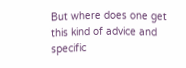But where does one get this kind of advice and specific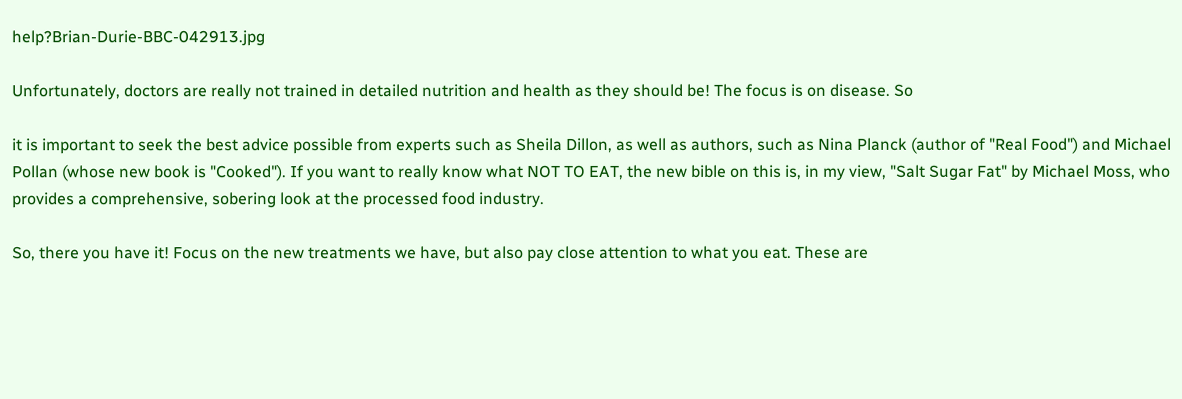help?Brian-Durie-BBC-042913.jpg

Unfortunately, doctors are really not trained in detailed nutrition and health as they should be! The focus is on disease. So

it is important to seek the best advice possible from experts such as Sheila Dillon, as well as authors, such as Nina Planck (author of "Real Food") and Michael Pollan (whose new book is "Cooked"). If you want to really know what NOT TO EAT, the new bible on this is, in my view, "Salt Sugar Fat" by Michael Moss, who provides a comprehensive, sobering look at the processed food industry.

So, there you have it! Focus on the new treatments we have, but also pay close attention to what you eat. These are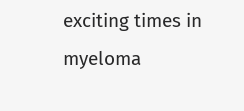exciting times in myeloma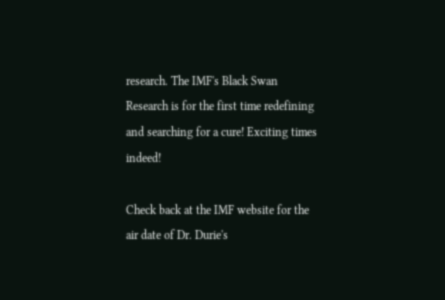research. The IMF's Black Swan Research is for the first time redefining and searching for a cure! Exciting times indeed!

Check back at the IMF website for the air date of Dr. Durie's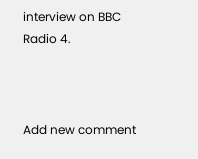interview on BBC Radio 4.



Add new comment